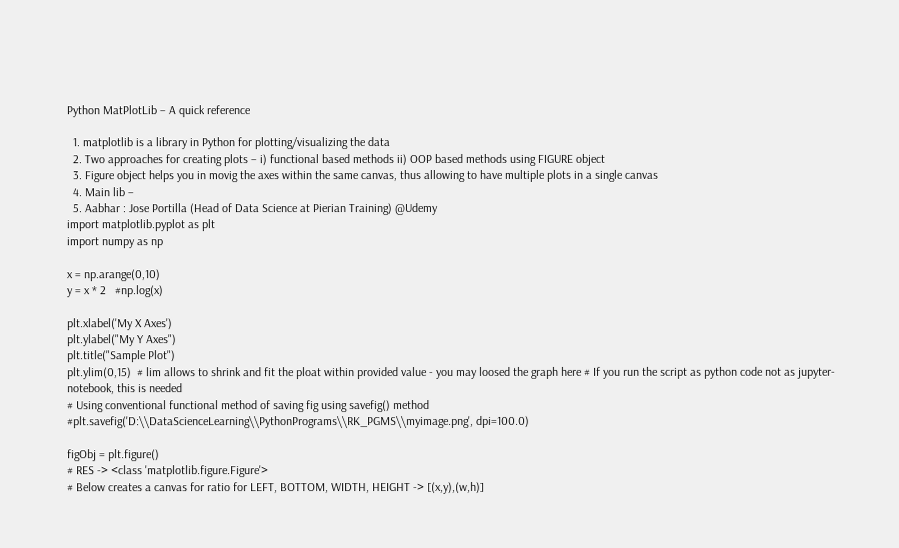Python MatPlotLib – A quick reference

  1. matplotlib is a library in Python for plotting/visualizing the data
  2. Two approaches for creating plots – i) functional based methods ii) OOP based methods using FIGURE object
  3. Figure object helps you in movig the axes within the same canvas, thus allowing to have multiple plots in a single canvas
  4. Main lib –
  5. Aabhar : Jose Portilla (Head of Data Science at Pierian Training) @Udemy
import matplotlib.pyplot as plt
import numpy as np

x = np.arange(0,10)
y = x * 2   #np.log(x)

plt.xlabel('My X Axes')
plt.ylabel("My Y Axes")
plt.title("Sample Plot")
plt.ylim(0,15)  # lim allows to shrink and fit the ploat within provided value - you may loosed the graph here # If you run the script as python code not as jupyter-notebook, this is needed
# Using conventional functional method of saving fig using savefig() method
#plt.savefig('D:\\DataScienceLearning\\PythonPrograms\\RK_PGMS\\myimage.png', dpi=100.0)

figObj = plt.figure()
# RES -> <class 'matplotlib.figure.Figure'>
# Below creates a canvas for ratio for LEFT, BOTTOM, WIDTH, HEIGHT -> [(x,y),(w,h)]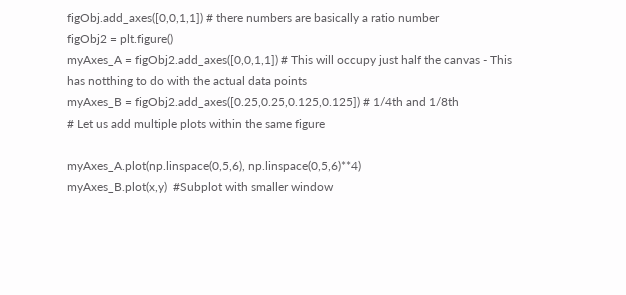figObj.add_axes([0,0,1,1]) # there numbers are basically a ratio number
figObj2 = plt.figure()
myAxes_A = figObj2.add_axes([0,0,1,1]) # This will occupy just half the canvas - This has notthing to do with the actual data points
myAxes_B = figObj2.add_axes([0.25,0.25,0.125,0.125]) # 1/4th and 1/8th
# Let us add multiple plots within the same figure

myAxes_A.plot(np.linspace(0,5,6), np.linspace(0,5,6)**4)
myAxes_B.plot(x,y)  #Subplot with smaller window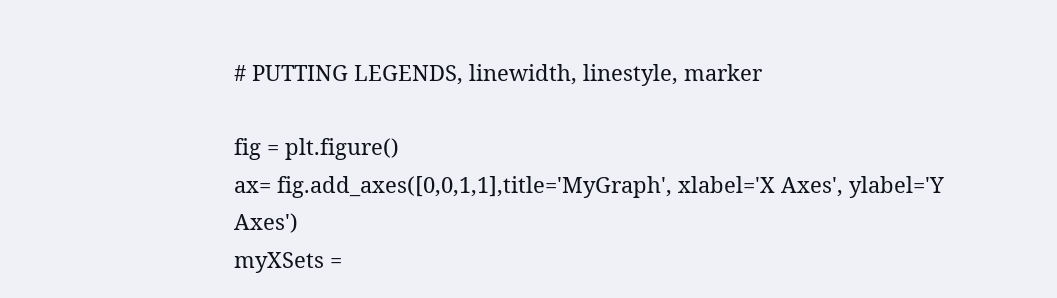# PUTTING LEGENDS, linewidth, linestyle, marker

fig = plt.figure()
ax= fig.add_axes([0,0,1,1],title='MyGraph', xlabel='X Axes', ylabel='Y Axes')
myXSets =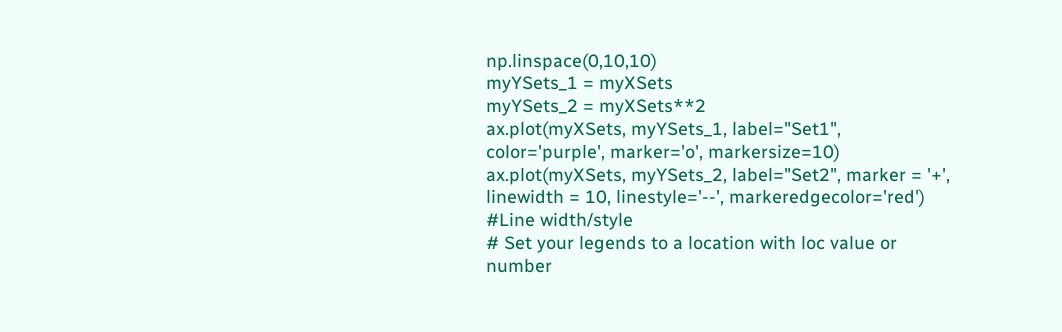np.linspace(0,10,10)
myYSets_1 = myXSets
myYSets_2 = myXSets**2
ax.plot(myXSets, myYSets_1, label="Set1",  color='purple', marker='o', markersize=10)
ax.plot(myXSets, myYSets_2, label="Set2", marker = '+', linewidth = 10, linestyle='--', markeredgecolor='red') #Line width/style
# Set your legends to a location with loc value or number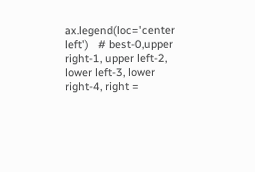ax.legend(loc='center left')   # best-0,upper right-1, upper left-2, lower left-3, lower right-4, right =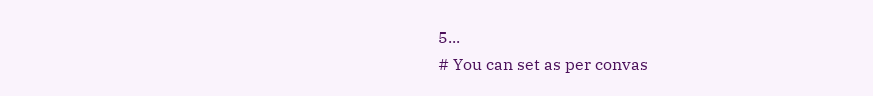5...
# You can set as per convas